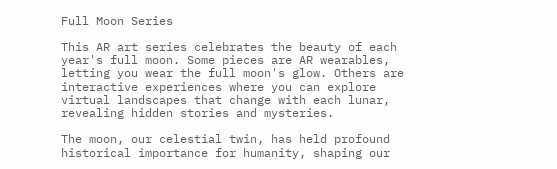Full Moon Series

This AR art series celebrates the beauty of each year's full moon. Some pieces are AR wearables, letting you wear the full moon's glow. Others are interactive experiences where you can explore virtual landscapes that change with each lunar, revealing hidden stories and mysteries.

The moon, our celestial twin, has held profound historical importance for humanity, shaping our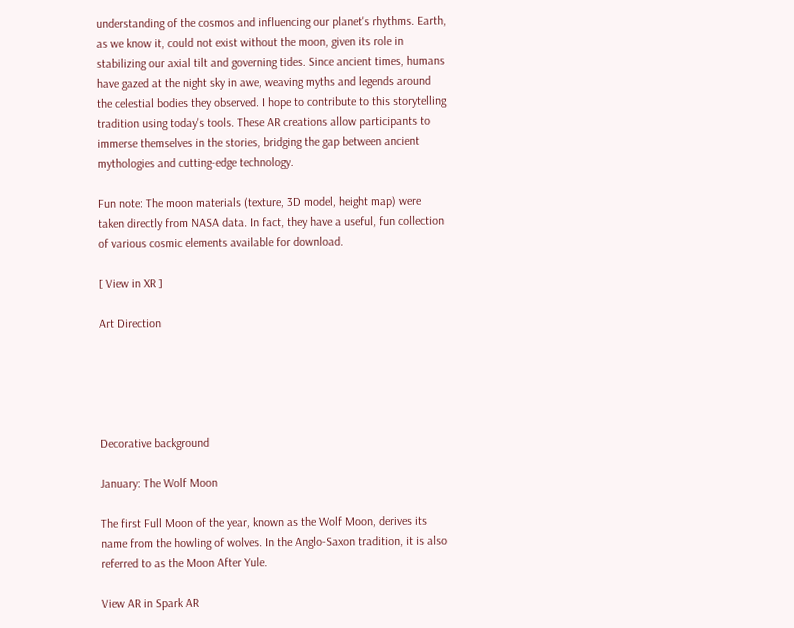understanding of the cosmos and influencing our planet's rhythms. Earth, as we know it, could not exist without the moon, given its role in stabilizing our axial tilt and governing tides. Since ancient times, humans have gazed at the night sky in awe, weaving myths and legends around the celestial bodies they observed. I hope to contribute to this storytelling tradition using today's tools. These AR creations allow participants to immerse themselves in the stories, bridging the gap between ancient mythologies and cutting-edge technology.

Fun note: The moon materials (texture, 3D model, height map) were taken directly from NASA data. In fact, they have a useful, fun collection of various cosmic elements available for download.

[ View in XR ]

Art Direction





Decorative background

January: The Wolf Moon

The first Full Moon of the year, known as the Wolf Moon, derives its name from the howling of wolves. In the Anglo-Saxon tradition, it is also referred to as the Moon After Yule.

View AR in Spark AR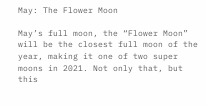May: The Flower Moon

May’s full moon, the “Flower Moon” will be the closest full moon of the year, making it one of two super moons in 2021. Not only that, but this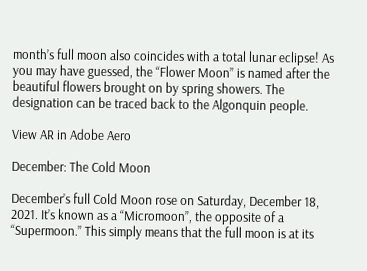month’s full moon also coincides with a total lunar eclipse! As you may have guessed, the “Flower Moon” is named after the beautiful flowers brought on by spring showers. The designation can be traced back to the Algonquin people.

View AR in Adobe Aero

December: The Cold Moon

December’s full Cold Moon rose on Saturday, December 18, 2021. It’s known as a “Micromoon”, the opposite of a “Supermoon.” This simply means that the full moon is at its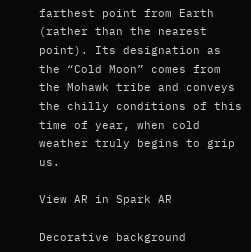farthest point from Earth (rather than the nearest point). Its designation as the “Cold Moon” comes from the Mohawk tribe and conveys the chilly conditions of this time of year, when cold weather truly begins to grip us.

View AR in Spark AR

Decorative background